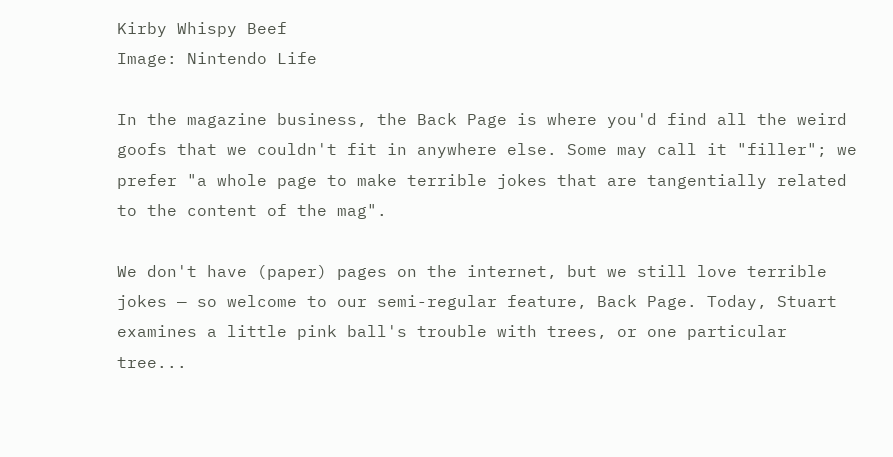Kirby Whispy Beef
Image: Nintendo Life

In the magazine business, the Back Page is where you'd find all the weird goofs that we couldn't fit in anywhere else. Some may call it "filler"; we prefer "a whole page to make terrible jokes that are tangentially related to the content of the mag".

We don't have (paper) pages on the internet, but we still love terrible jokes — so welcome to our semi-regular feature, Back Page. Today, Stuart examines a little pink ball's trouble with trees, or one particular tree...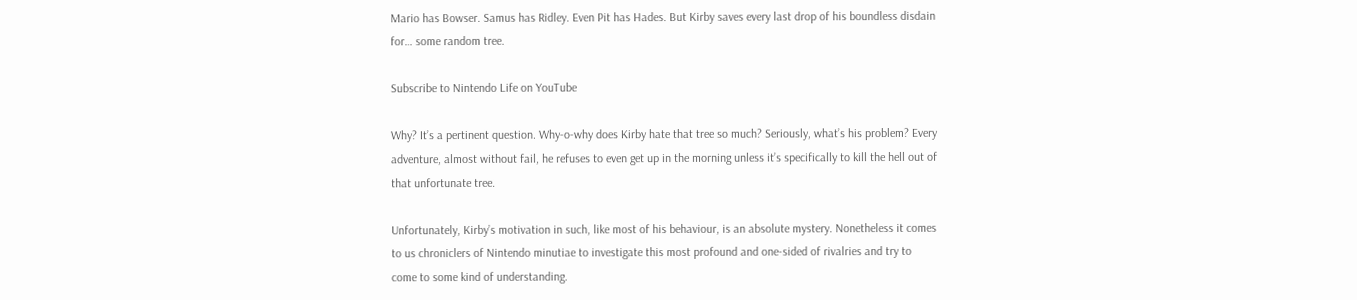Mario has Bowser. Samus has Ridley. Even Pit has Hades. But Kirby saves every last drop of his boundless disdain for… some random tree.

Subscribe to Nintendo Life on YouTube

Why? It’s a pertinent question. Why-o-why does Kirby hate that tree so much? Seriously, what’s his problem? Every adventure, almost without fail, he refuses to even get up in the morning unless it’s specifically to kill the hell out of that unfortunate tree.

Unfortunately, Kirby’s motivation in such, like most of his behaviour, is an absolute mystery. Nonetheless it comes to us chroniclers of Nintendo minutiae to investigate this most profound and one-sided of rivalries and try to come to some kind of understanding.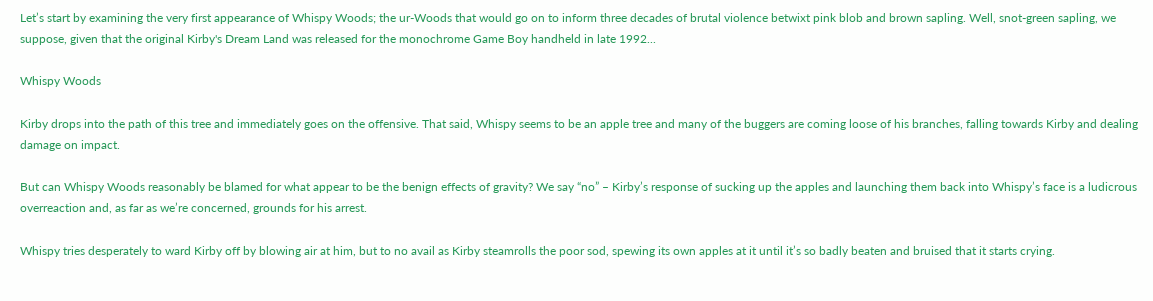Let’s start by examining the very first appearance of Whispy Woods; the ur-Woods that would go on to inform three decades of brutal violence betwixt pink blob and brown sapling. Well, snot-green sapling, we suppose, given that the original Kirby's Dream Land was released for the monochrome Game Boy handheld in late 1992...

Whispy Woods

Kirby drops into the path of this tree and immediately goes on the offensive. That said, Whispy seems to be an apple tree and many of the buggers are coming loose of his branches, falling towards Kirby and dealing damage on impact.

But can Whispy Woods reasonably be blamed for what appear to be the benign effects of gravity? We say “no” – Kirby’s response of sucking up the apples and launching them back into Whispy’s face is a ludicrous overreaction and, as far as we’re concerned, grounds for his arrest.

Whispy tries desperately to ward Kirby off by blowing air at him, but to no avail as Kirby steamrolls the poor sod, spewing its own apples at it until it’s so badly beaten and bruised that it starts crying.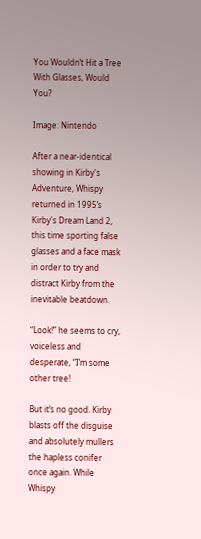You Wouldn’t Hit a Tree With Glasses, Would You?

Image: Nintendo

After a near-identical showing in Kirby's Adventure, Whispy returned in 1995’s Kirby's Dream Land 2, this time sporting false glasses and a face mask in order to try and distract Kirby from the inevitable beatdown.

“Look!” he seems to cry, voiceless and desperate, “I’m some other tree!

But it’s no good. Kirby blasts off the disguise and absolutely mullers the hapless conifer once again. While Whispy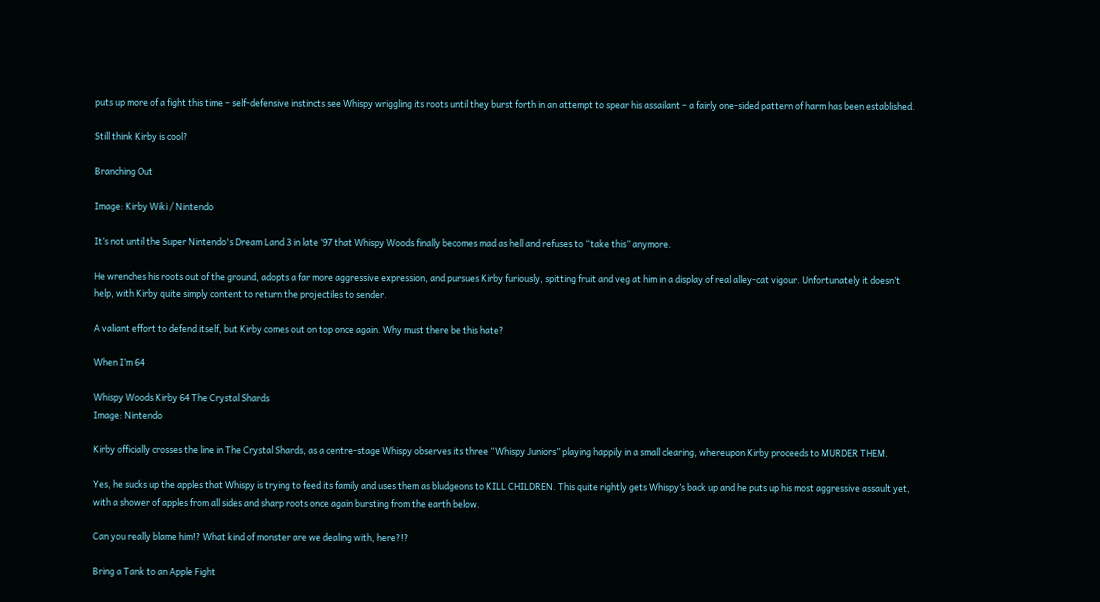puts up more of a fight this time – self-defensive instincts see Whispy wriggling its roots until they burst forth in an attempt to spear his assailant – a fairly one-sided pattern of harm has been established.

Still think Kirby is cool?

Branching Out

Image: Kirby Wiki / Nintendo

It’s not until the Super Nintendo's Dream Land 3 in late ‘97 that Whispy Woods finally becomes mad as hell and refuses to “take this” anymore.

He wrenches his roots out of the ground, adopts a far more aggressive expression, and pursues Kirby furiously, spitting fruit and veg at him in a display of real alley-cat vigour. Unfortunately it doesn’t help, with Kirby quite simply content to return the projectiles to sender.

A valiant effort to defend itself, but Kirby comes out on top once again. Why must there be this hate?

When I’m 64

Whispy Woods Kirby 64 The Crystal Shards
Image: Nintendo

Kirby officially crosses the line in The Crystal Shards, as a centre-stage Whispy observes its three “Whispy Juniors” playing happily in a small clearing, whereupon Kirby proceeds to MURDER THEM.

Yes, he sucks up the apples that Whispy is trying to feed its family and uses them as bludgeons to KILL CHILDREN. This quite rightly gets Whispy’s back up and he puts up his most aggressive assault yet, with a shower of apples from all sides and sharp roots once again bursting from the earth below.

Can you really blame him!? What kind of monster are we dealing with, here?!?

Bring a Tank to an Apple Fight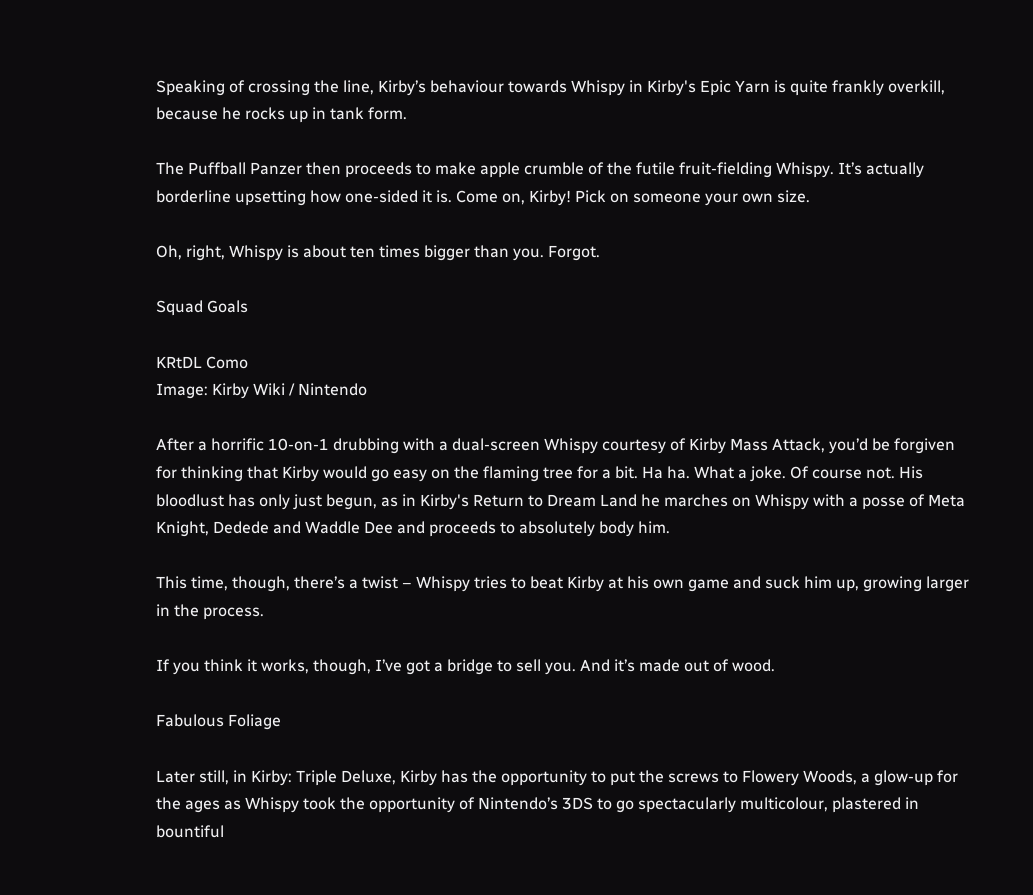Speaking of crossing the line, Kirby’s behaviour towards Whispy in Kirby's Epic Yarn is quite frankly overkill, because he rocks up in tank form.

The Puffball Panzer then proceeds to make apple crumble of the futile fruit-fielding Whispy. It’s actually borderline upsetting how one-sided it is. Come on, Kirby! Pick on someone your own size.

Oh, right, Whispy is about ten times bigger than you. Forgot.

Squad Goals

KRtDL Como
Image: Kirby Wiki / Nintendo

After a horrific 10-on-1 drubbing with a dual-screen Whispy courtesy of Kirby Mass Attack, you’d be forgiven for thinking that Kirby would go easy on the flaming tree for a bit. Ha ha. What a joke. Of course not. His bloodlust has only just begun, as in Kirby's Return to Dream Land he marches on Whispy with a posse of Meta Knight, Dedede and Waddle Dee and proceeds to absolutely body him.

This time, though, there’s a twist – Whispy tries to beat Kirby at his own game and suck him up, growing larger in the process.

If you think it works, though, I’ve got a bridge to sell you. And it’s made out of wood.

Fabulous Foliage

Later still, in Kirby: Triple Deluxe, Kirby has the opportunity to put the screws to Flowery Woods, a glow-up for the ages as Whispy took the opportunity of Nintendo’s 3DS to go spectacularly multicolour, plastered in bountiful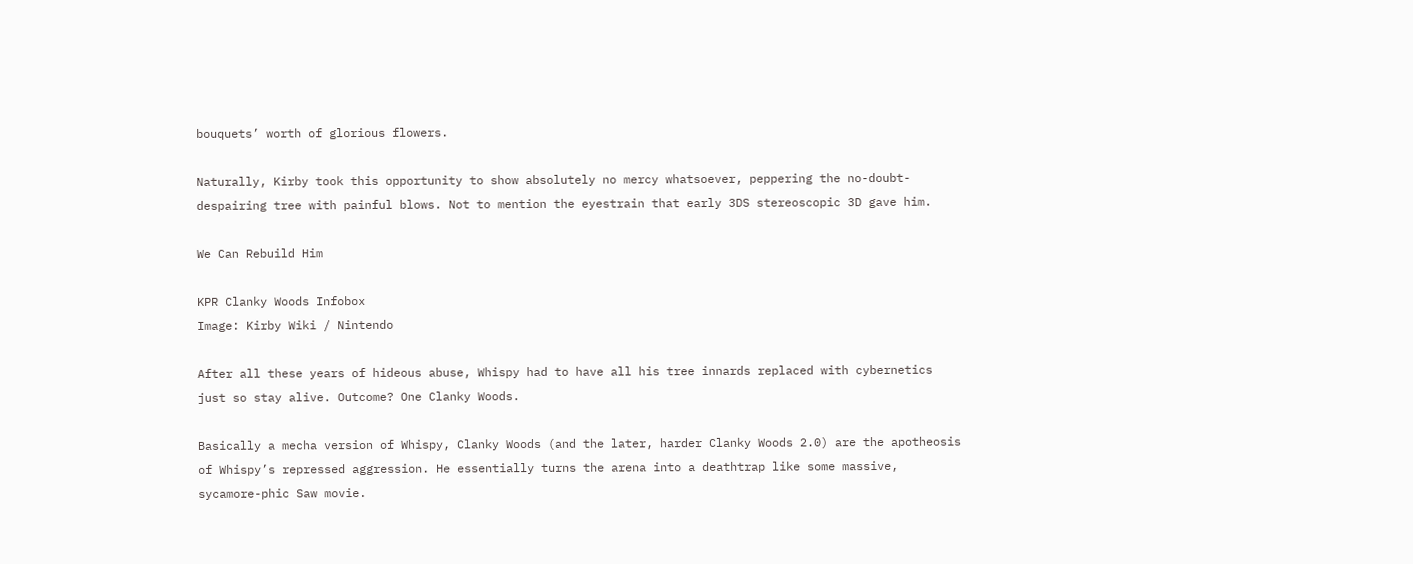bouquets’ worth of glorious flowers.

Naturally, Kirby took this opportunity to show absolutely no mercy whatsoever, peppering the no-doubt-despairing tree with painful blows. Not to mention the eyestrain that early 3DS stereoscopic 3D gave him.

We Can Rebuild Him

KPR Clanky Woods Infobox
Image: Kirby Wiki / Nintendo

After all these years of hideous abuse, Whispy had to have all his tree innards replaced with cybernetics just so stay alive. Outcome? One Clanky Woods.

Basically a mecha version of Whispy, Clanky Woods (and the later, harder Clanky Woods 2.0) are the apotheosis of Whispy’s repressed aggression. He essentially turns the arena into a deathtrap like some massive, sycamore-phic Saw movie.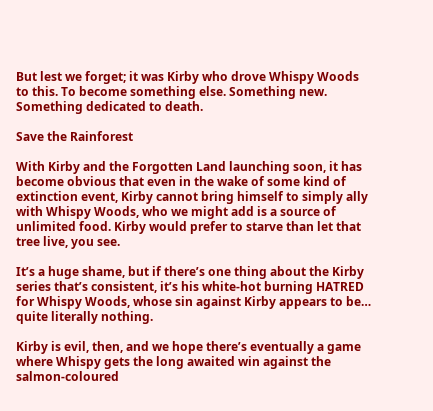But lest we forget; it was Kirby who drove Whispy Woods to this. To become something else. Something new. Something dedicated to death.

Save the Rainforest

With Kirby and the Forgotten Land launching soon, it has become obvious that even in the wake of some kind of extinction event, Kirby cannot bring himself to simply ally with Whispy Woods, who we might add is a source of unlimited food. Kirby would prefer to starve than let that tree live, you see.

It’s a huge shame, but if there’s one thing about the Kirby series that’s consistent, it’s his white-hot burning HATRED for Whispy Woods, whose sin against Kirby appears to be… quite literally nothing.

Kirby is evil, then, and we hope there’s eventually a game where Whispy gets the long awaited win against the salmon-coloured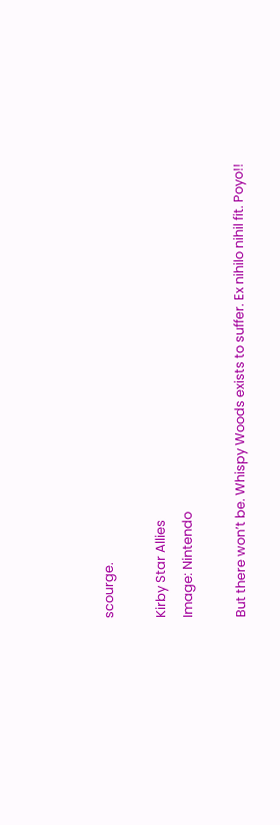scourge.

Kirby Star Allies
Image: Nintendo

But there won’t be. Whispy Woods exists to suffer. Ex nihilo nihil fit. Poyo!!